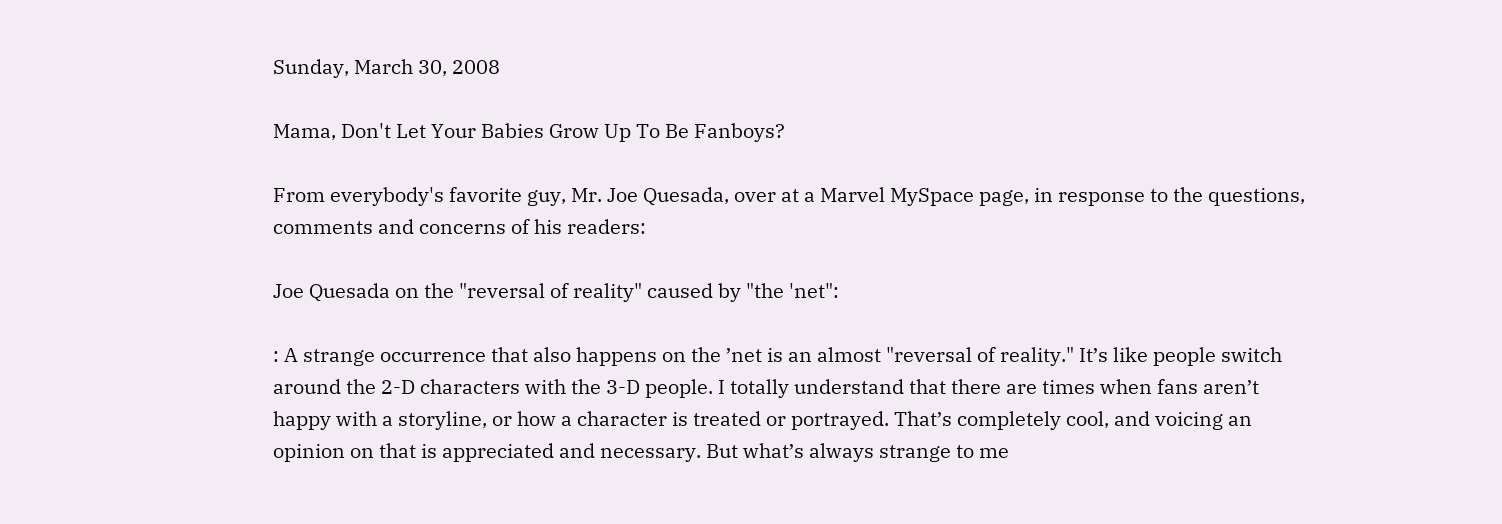Sunday, March 30, 2008

Mama, Don't Let Your Babies Grow Up To Be Fanboys?

From everybody's favorite guy, Mr. Joe Quesada, over at a Marvel MySpace page, in response to the questions, comments and concerns of his readers:

Joe Quesada on the "reversal of reality" caused by "the 'net":

: A strange occurrence that also happens on the ’net is an almost "reversal of reality." It’s like people switch around the 2-D characters with the 3-D people. I totally understand that there are times when fans aren’t happy with a storyline, or how a character is treated or portrayed. That’s completely cool, and voicing an opinion on that is appreciated and necessary. But what’s always strange to me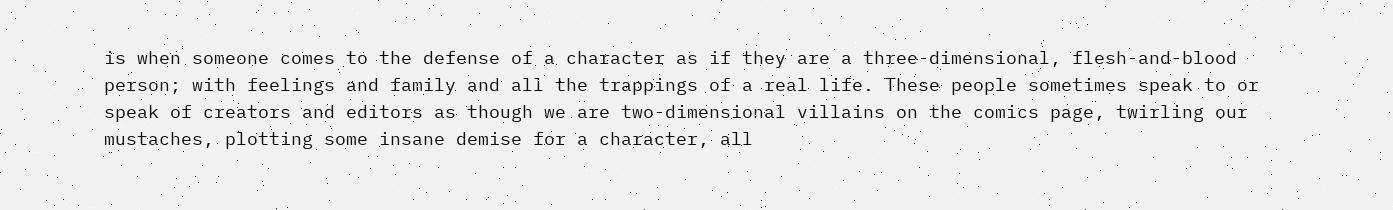is when someone comes to the defense of a character as if they are a three-dimensional, flesh-and-blood person; with feelings and family and all the trappings of a real life. These people sometimes speak to or speak of creators and editors as though we are two-dimensional villains on the comics page, twirling our mustaches, plotting some insane demise for a character, all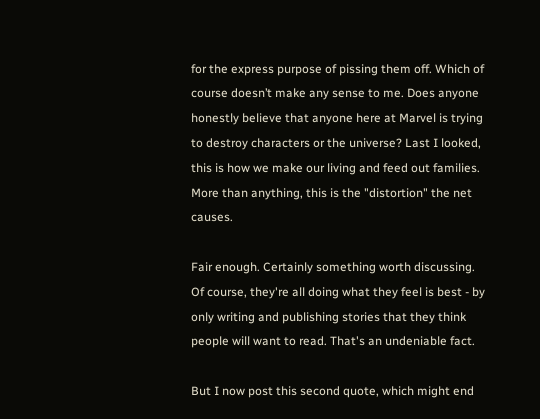for the express purpose of pissing them off. Which of course doesn’t make any sense to me. Does anyone honestly believe that anyone here at Marvel is trying to destroy characters or the universe? Last I looked, this is how we make our living and feed out families. More than anything, this is the "distortion" the net causes.

Fair enough. Certainly something worth discussing. Of course, they're all doing what they feel is best - by only writing and publishing stories that they think people will want to read. That's an undeniable fact.

But I now post this second quote, which might end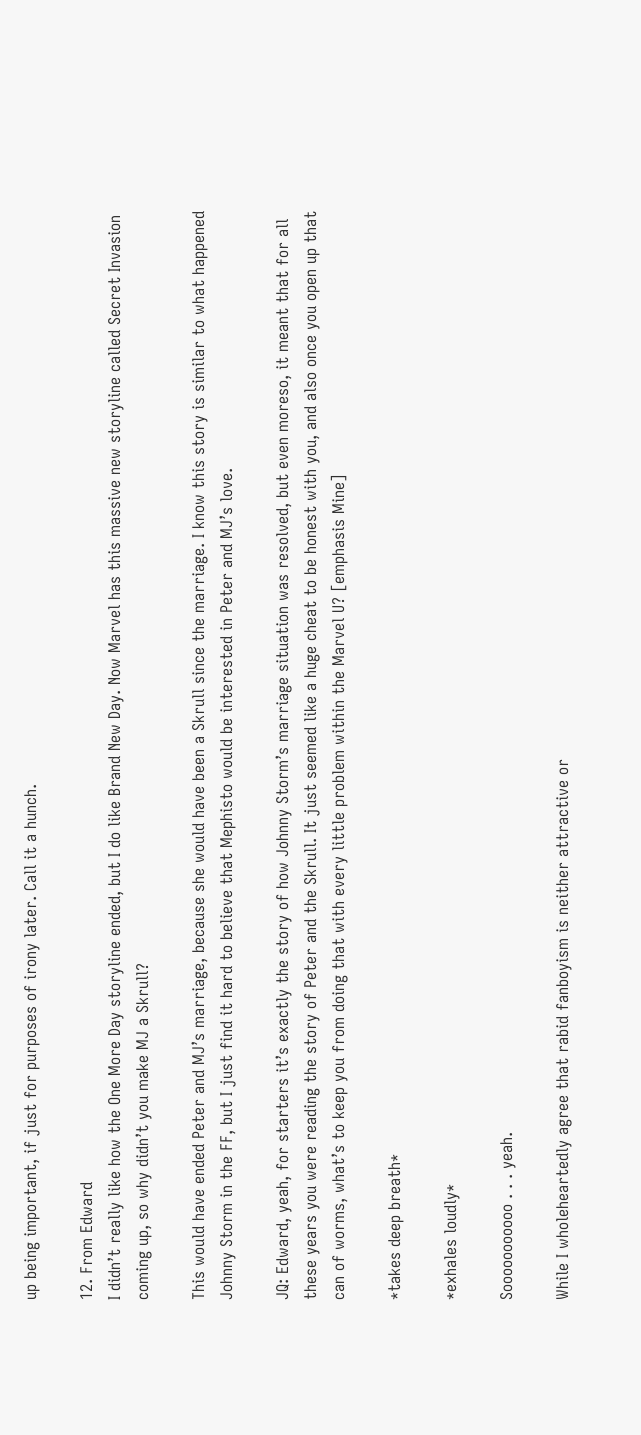up being important, if just for purposes of irony later. Call it a hunch.

12. From Edward
I didn’t really like how the One More Day storyline ended, but I do like Brand New Day. Now Marvel has this massive new storyline called Secret Invasion coming up, so why didn’t you make MJ a Skrull?

This would have ended Peter and MJ’s marriage, because she would have been a Skrull since the marriage. I know this story is similar to what happened Johnny Storm in the FF, but I just find it hard to believe that Mephisto would be interested in Peter and MJ’s love.

JQ: Edward, yeah, for starters it’s exactly the story of how Johnny Storm’s marriage situation was resolved, but even moreso, it meant that for all these years you were reading the story of Peter and the Skrull. It just seemed like a huge cheat to be honest with you, and also once you open up that can of worms, what’s to keep you from doing that with every little problem within the Marvel U? [emphasis Mine]

*takes deep breath*

*exhales loudly*

Sooooooooooo . . . yeah.

While I wholeheartedly agree that rabid fanboyism is neither attractive or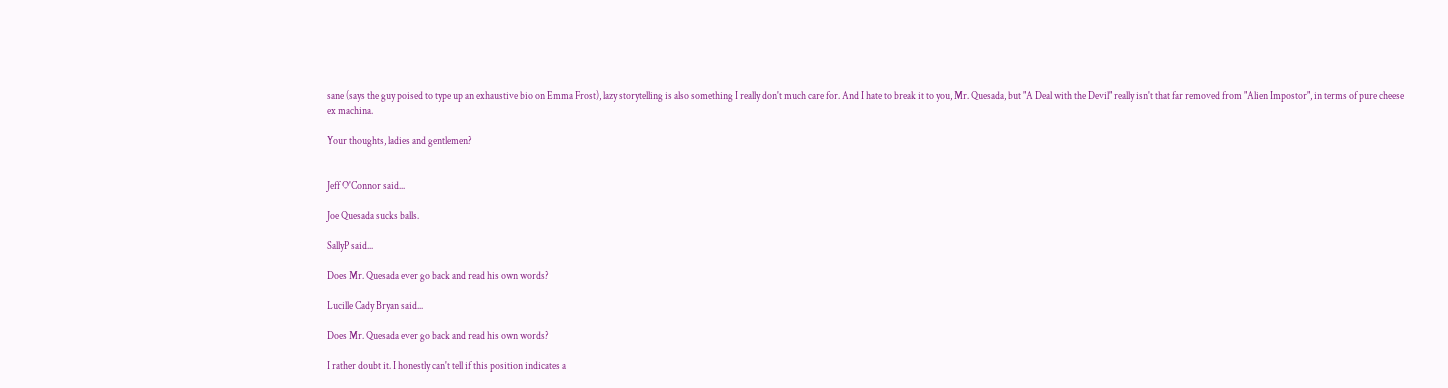sane (says the guy poised to type up an exhaustive bio on Emma Frost), lazy storytelling is also something I really don't much care for. And I hate to break it to you, Mr. Quesada, but "A Deal with the Devil" really isn't that far removed from "Alien Impostor", in terms of pure cheese ex machina.

Your thoughts, ladies and gentlemen?


Jeff O'Connor said...

Joe Quesada sucks balls.

SallyP said...

Does Mr. Quesada ever go back and read his own words?

Lucille Cady Bryan said...

Does Mr. Quesada ever go back and read his own words?

I rather doubt it. I honestly can't tell if this position indicates a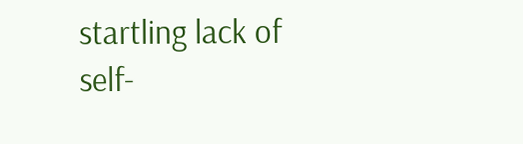startling lack of self-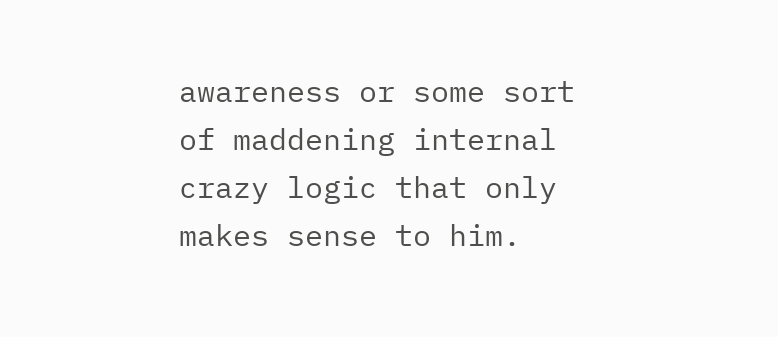awareness or some sort of maddening internal crazy logic that only makes sense to him.